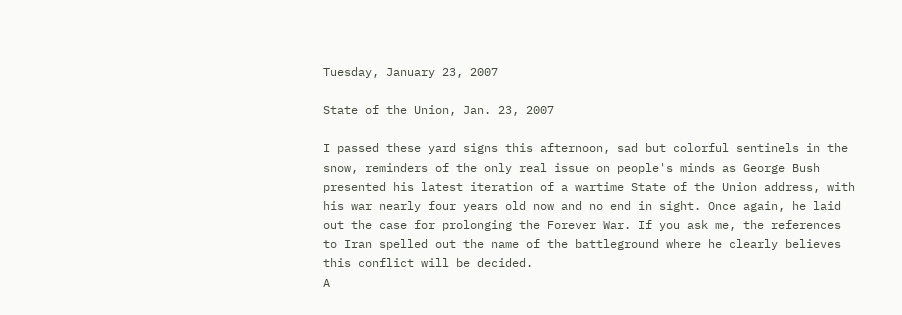Tuesday, January 23, 2007

State of the Union, Jan. 23, 2007

I passed these yard signs this afternoon, sad but colorful sentinels in the snow, reminders of the only real issue on people's minds as George Bush presented his latest iteration of a wartime State of the Union address, with his war nearly four years old now and no end in sight. Once again, he laid out the case for prolonging the Forever War. If you ask me, the references to Iran spelled out the name of the battleground where he clearly believes this conflict will be decided.
A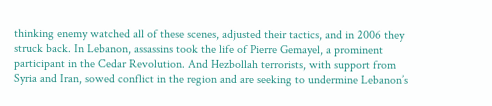thinking enemy watched all of these scenes, adjusted their tactics, and in 2006 they struck back. In Lebanon, assassins took the life of Pierre Gemayel, a prominent participant in the Cedar Revolution. And Hezbollah terrorists, with support from Syria and Iran, sowed conflict in the region and are seeking to undermine Lebanon’s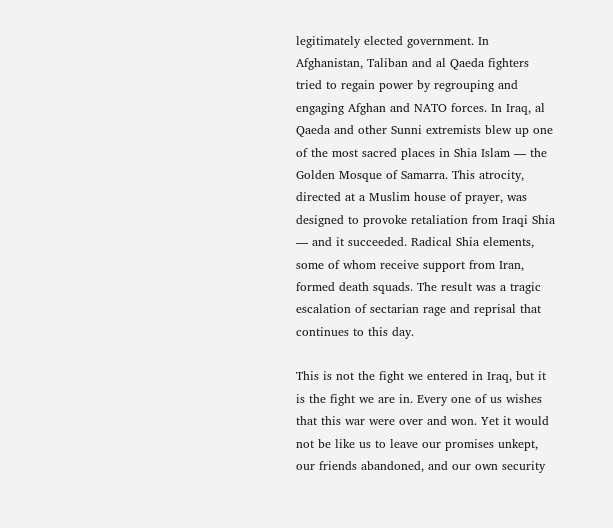legitimately elected government. In Afghanistan, Taliban and al Qaeda fighters tried to regain power by regrouping and engaging Afghan and NATO forces. In Iraq, al Qaeda and other Sunni extremists blew up one of the most sacred places in Shia Islam — the Golden Mosque of Samarra. This atrocity, directed at a Muslim house of prayer, was designed to provoke retaliation from Iraqi Shia — and it succeeded. Radical Shia elements, some of whom receive support from Iran, formed death squads. The result was a tragic escalation of sectarian rage and reprisal that continues to this day.

This is not the fight we entered in Iraq, but it is the fight we are in. Every one of us wishes that this war were over and won. Yet it would not be like us to leave our promises unkept, our friends abandoned, and our own security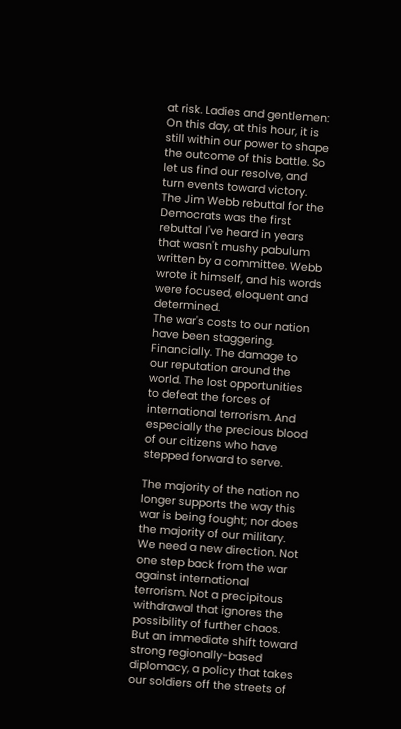at risk. Ladies and gentlemen: On this day, at this hour, it is still within our power to shape the outcome of this battle. So let us find our resolve, and turn events toward victory.
The Jim Webb rebuttal for the Democrats was the first rebuttal I've heard in years that wasn't mushy pabulum written by a committee. Webb wrote it himself, and his words were focused, eloquent and determined.
The war's costs to our nation have been staggering. Financially. The damage to our reputation around the world. The lost opportunities to defeat the forces of international terrorism. And especially the precious blood of our citizens who have stepped forward to serve.

The majority of the nation no longer supports the way this war is being fought; nor does the majority of our military. We need a new direction. Not one step back from the war against international terrorism. Not a precipitous withdrawal that ignores the possibility of further chaos. But an immediate shift toward strong regionally-based diplomacy, a policy that takes our soldiers off the streets of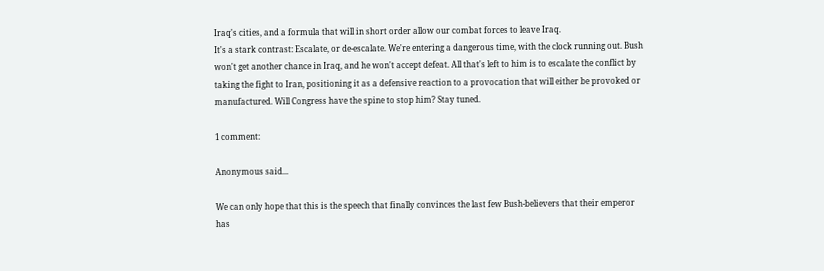Iraq's cities, and a formula that will in short order allow our combat forces to leave Iraq.
It's a stark contrast: Escalate, or de-escalate. We're entering a dangerous time, with the clock running out. Bush won't get another chance in Iraq, and he won't accept defeat. All that's left to him is to escalate the conflict by taking the fight to Iran, positioning it as a defensive reaction to a provocation that will either be provoked or manufactured. Will Congress have the spine to stop him? Stay tuned.

1 comment:

Anonymous said...

We can only hope that this is the speech that finally convinces the last few Bush-believers that their emperor has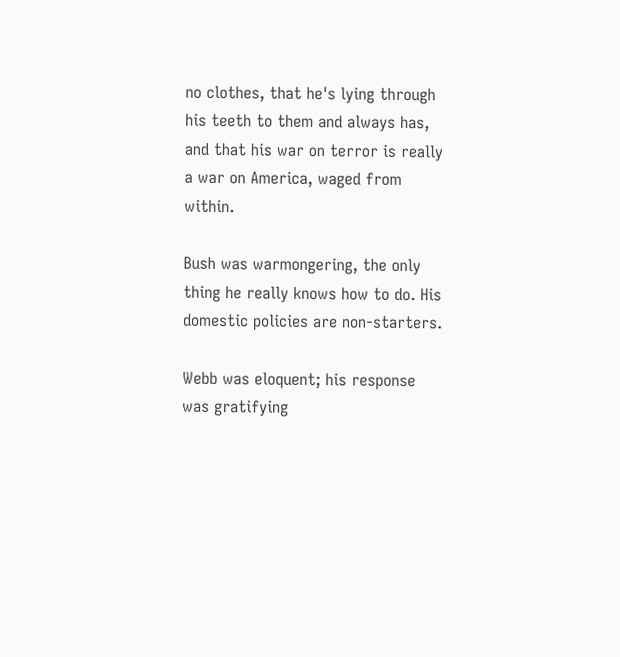no clothes, that he's lying through his teeth to them and always has, and that his war on terror is really a war on America, waged from within.

Bush was warmongering, the only thing he really knows how to do. His domestic policies are non-starters.

Webb was eloquent; his response was gratifying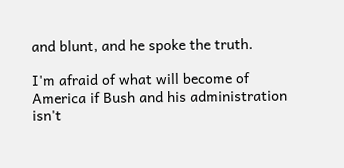and blunt, and he spoke the truth.

I'm afraid of what will become of America if Bush and his administration isn't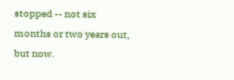stopped -- not six months or two years out, but now.